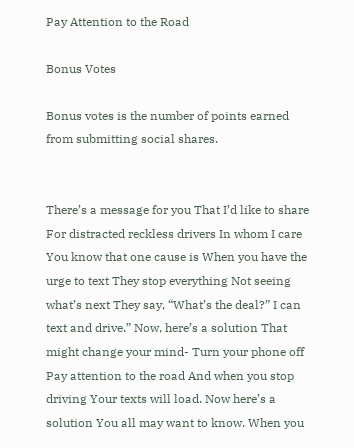Pay Attention to the Road

Bonus Votes

Bonus votes is the number of points earned from submitting social shares.


There’s a message for you That I’d like to share For distracted reckless drivers In whom I care You know that one cause is When you have the urge to text They stop everything Not seeing what’s next They say, “What’s the deal?” I can text and drive.” Now, here’s a solution That might change your mind- Turn your phone off Pay attention to the road And when you stop driving Your texts will load. Now here’s a solution You all may want to know. When you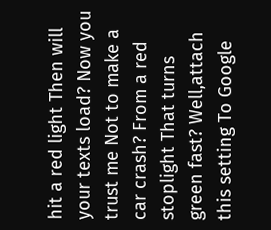hit a red light Then will your texts load? Now you trust me Not to make a car crash? From a red stoplight That turns green fast? Well,attach this setting To Google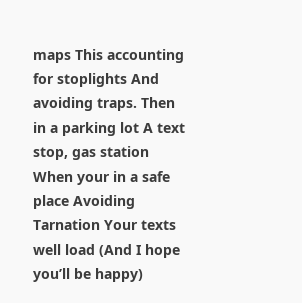maps This accounting for stoplights And avoiding traps. Then in a parking lot A text stop, gas station When your in a safe place Avoiding Tarnation Your texts well load (And I hope you’ll be happy)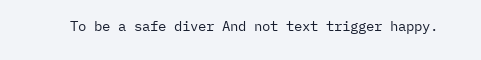To be a safe diver And not text trigger happy.